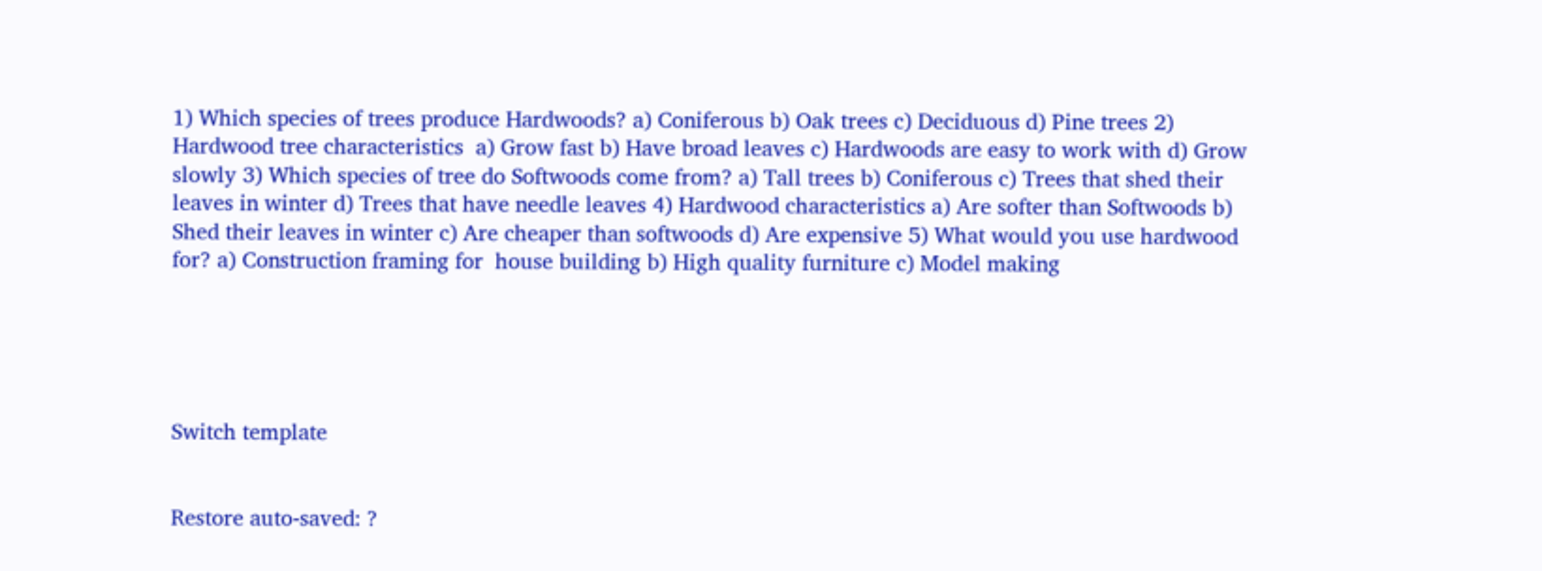1) Which species of trees produce Hardwoods? a) Coniferous b) Oak trees c) Deciduous d) Pine trees 2) Hardwood tree characteristics  a) Grow fast b) Have broad leaves c) Hardwoods are easy to work with d) Grow slowly 3) Which species of tree do Softwoods come from? a) Tall trees b) Coniferous c) Trees that shed their leaves in winter d) Trees that have needle leaves 4) Hardwood characteristics a) Are softer than Softwoods b) Shed their leaves in winter c) Are cheaper than softwoods d) Are expensive 5) What would you use hardwood for? a) Construction framing for  house building b) High quality furniture c) Model making





Switch template


Restore auto-saved: ?